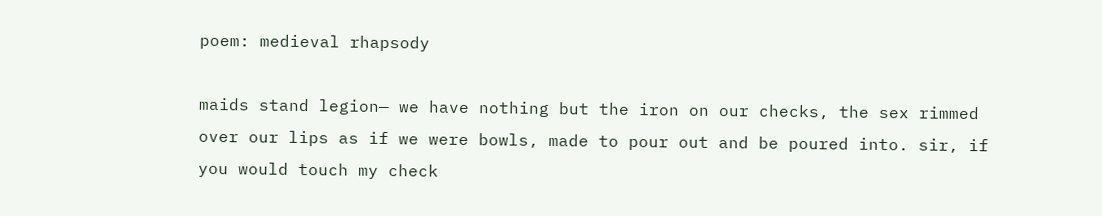poem: medieval rhapsody

maids stand legion— we have nothing but the iron on our checks, the sex rimmed over our lips as if we were bowls, made to pour out and be poured into. sir, if you would touch my check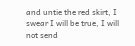and untie the red skirt, I swear I will be true, I will not send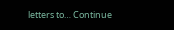letters to… Continue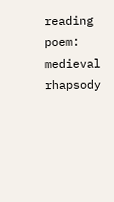reading poem: medieval rhapsody